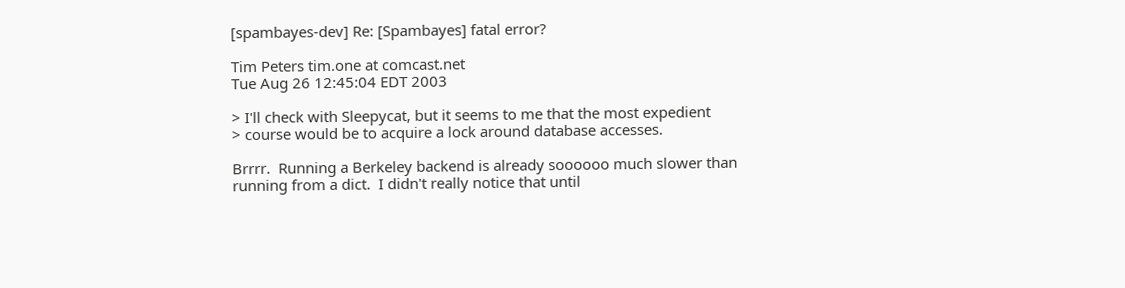[spambayes-dev] Re: [Spambayes] fatal error?

Tim Peters tim.one at comcast.net
Tue Aug 26 12:45:04 EDT 2003

> I'll check with Sleepycat, but it seems to me that the most expedient
> course would be to acquire a lock around database accesses.

Brrrr.  Running a Berkeley backend is already soooooo much slower than
running from a dict.  I didn't really notice that until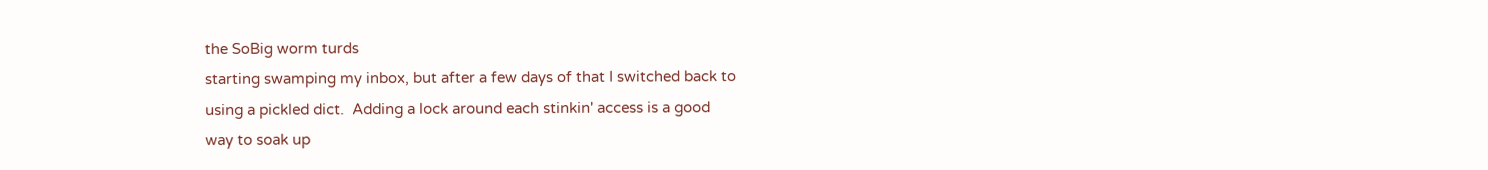the SoBig worm turds
starting swamping my inbox, but after a few days of that I switched back to
using a pickled dict.  Adding a lock around each stinkin' access is a good
way to soak up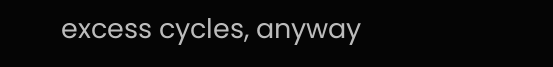excess cycles, anyway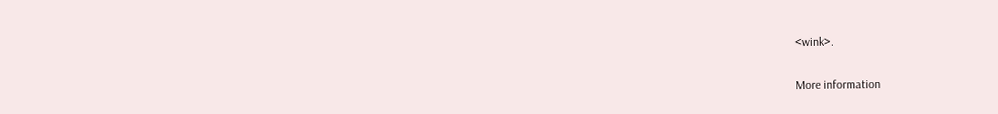<wink>.

More information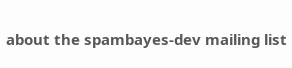about the spambayes-dev mailing list